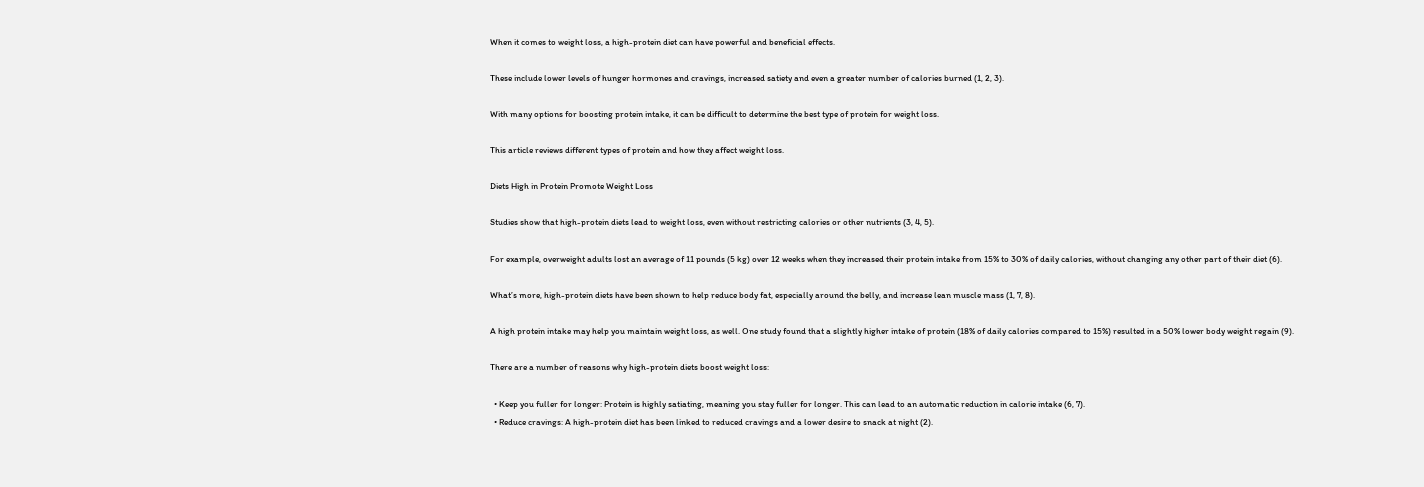When it comes to weight loss, a high-protein diet can have powerful and beneficial effects.

These include lower levels of hunger hormones and cravings, increased satiety and even a greater number of calories burned (1, 2, 3).

With many options for boosting protein intake, it can be difficult to determine the best type of protein for weight loss.

This article reviews different types of protein and how they affect weight loss.

Diets High in Protein Promote Weight Loss

Studies show that high-protein diets lead to weight loss, even without restricting calories or other nutrients (3, 4, 5).

For example, overweight adults lost an average of 11 pounds (5 kg) over 12 weeks when they increased their protein intake from 15% to 30% of daily calories, without changing any other part of their diet (6).

What’s more, high-protein diets have been shown to help reduce body fat, especially around the belly, and increase lean muscle mass (1, 7, 8).

A high protein intake may help you maintain weight loss, as well. One study found that a slightly higher intake of protein (18% of daily calories compared to 15%) resulted in a 50% lower body weight regain (9).

There are a number of reasons why high-protein diets boost weight loss:

  • Keep you fuller for longer: Protein is highly satiating, meaning you stay fuller for longer. This can lead to an automatic reduction in calorie intake (6, 7).
  • Reduce cravings: A high-protein diet has been linked to reduced cravings and a lower desire to snack at night (2).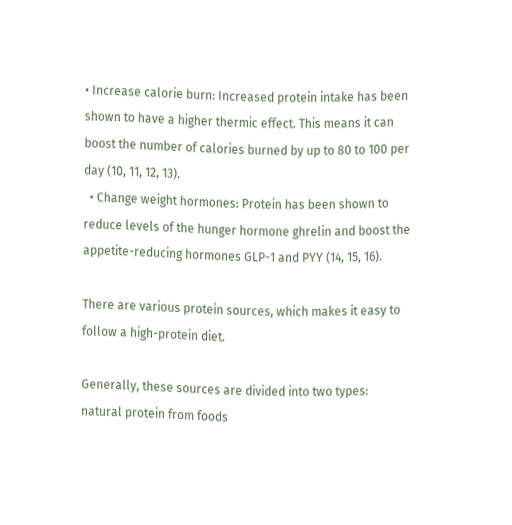• Increase calorie burn: Increased protein intake has been shown to have a higher thermic effect. This means it can boost the number of calories burned by up to 80 to 100 per day (10, 11, 12, 13).
  • Change weight hormones: Protein has been shown to reduce levels of the hunger hormone ghrelin and boost the appetite-reducing hormones GLP-1 and PYY (14, 15, 16).

There are various protein sources, which makes it easy to follow a high-protein diet.

Generally, these sources are divided into two types: natural protein from foods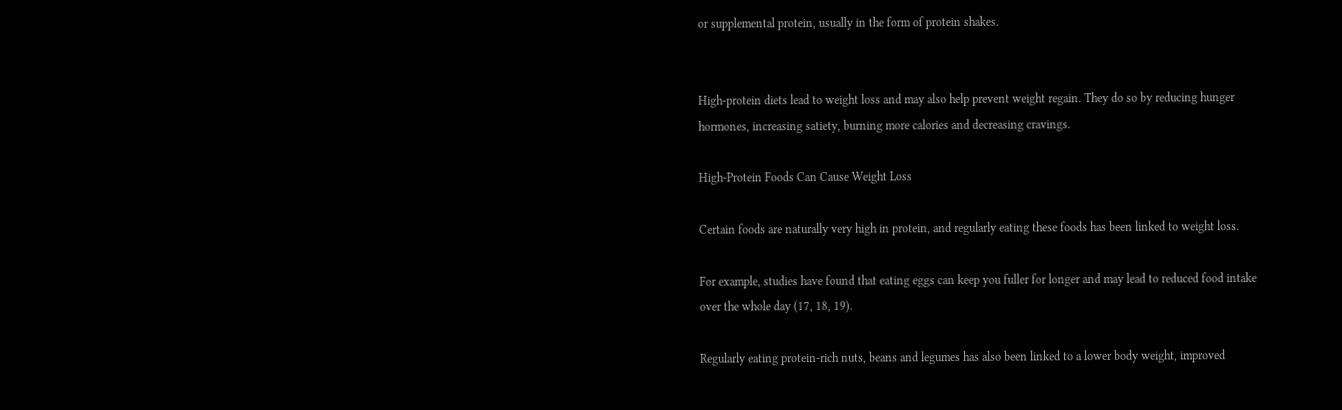or supplemental protein, usually in the form of protein shakes.


High-protein diets lead to weight loss and may also help prevent weight regain. They do so by reducing hunger hormones, increasing satiety, burning more calories and decreasing cravings.

High-Protein Foods Can Cause Weight Loss

Certain foods are naturally very high in protein, and regularly eating these foods has been linked to weight loss.

For example, studies have found that eating eggs can keep you fuller for longer and may lead to reduced food intake over the whole day (17, 18, 19).

Regularly eating protein-rich nuts, beans and legumes has also been linked to a lower body weight, improved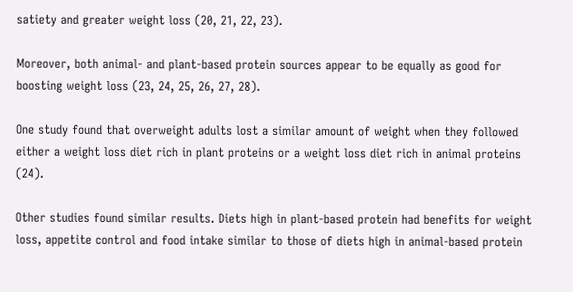satiety and greater weight loss (20, 21, 22, 23).

Moreover, both animal- and plant-based protein sources appear to be equally as good for boosting weight loss (23, 24, 25, 26, 27, 28).

One study found that overweight adults lost a similar amount of weight when they followed either a weight loss diet rich in plant proteins or a weight loss diet rich in animal proteins (24).

Other studies found similar results. Diets high in plant-based protein had benefits for weight loss, appetite control and food intake similar to those of diets high in animal-based protein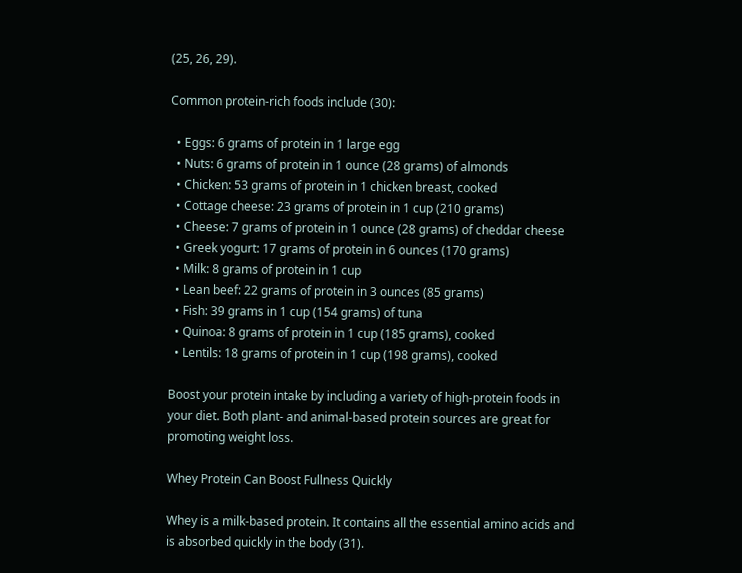(25, 26, 29).

Common protein-rich foods include (30):

  • Eggs: 6 grams of protein in 1 large egg
  • Nuts: 6 grams of protein in 1 ounce (28 grams) of almonds
  • Chicken: 53 grams of protein in 1 chicken breast, cooked
  • Cottage cheese: 23 grams of protein in 1 cup (210 grams)
  • Cheese: 7 grams of protein in 1 ounce (28 grams) of cheddar cheese
  • Greek yogurt: 17 grams of protein in 6 ounces (170 grams)
  • Milk: 8 grams of protein in 1 cup
  • Lean beef: 22 grams of protein in 3 ounces (85 grams)
  • Fish: 39 grams in 1 cup (154 grams) of tuna
  • Quinoa: 8 grams of protein in 1 cup (185 grams), cooked
  • Lentils: 18 grams of protein in 1 cup (198 grams), cooked

Boost your protein intake by including a variety of high-protein foods in your diet. Both plant- and animal-based protein sources are great for promoting weight loss.

Whey Protein Can Boost Fullness Quickly

Whey is a milk-based protein. It contains all the essential amino acids and is absorbed quickly in the body (31).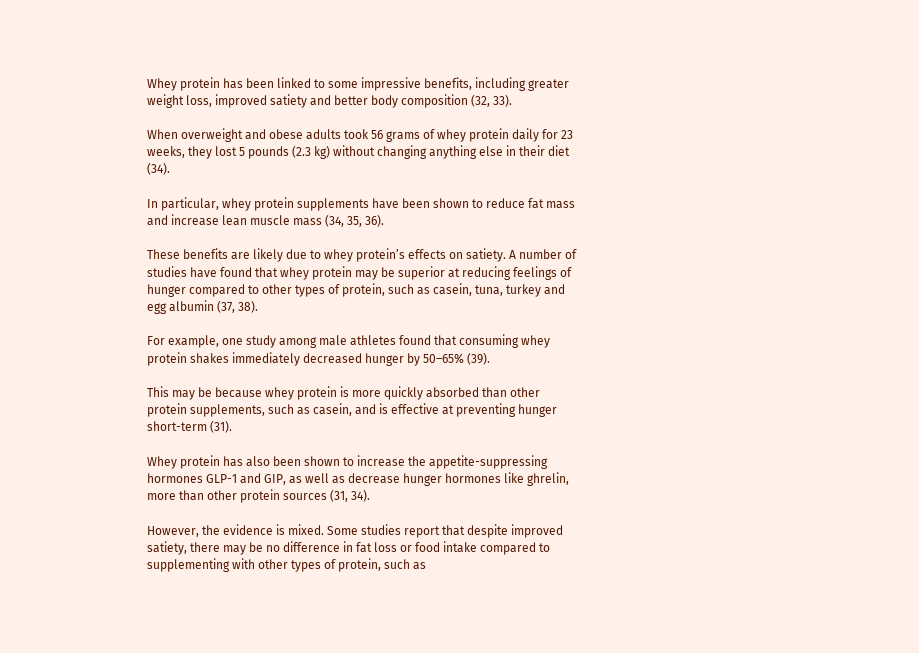Whey protein has been linked to some impressive benefits, including greater weight loss, improved satiety and better body composition (32, 33).

When overweight and obese adults took 56 grams of whey protein daily for 23 weeks, they lost 5 pounds (2.3 kg) without changing anything else in their diet (34).

In particular, whey protein supplements have been shown to reduce fat mass and increase lean muscle mass (34, 35, 36).

These benefits are likely due to whey protein’s effects on satiety. A number of studies have found that whey protein may be superior at reducing feelings of hunger compared to other types of protein, such as casein, tuna, turkey and egg albumin (37, 38).

For example, one study among male athletes found that consuming whey protein shakes immediately decreased hunger by 50–65% (39).

This may be because whey protein is more quickly absorbed than other protein supplements, such as casein, and is effective at preventing hunger short-term (31).

Whey protein has also been shown to increase the appetite-suppressing hormones GLP-1 and GIP, as well as decrease hunger hormones like ghrelin, more than other protein sources (31, 34).

However, the evidence is mixed. Some studies report that despite improved satiety, there may be no difference in fat loss or food intake compared to supplementing with other types of protein, such as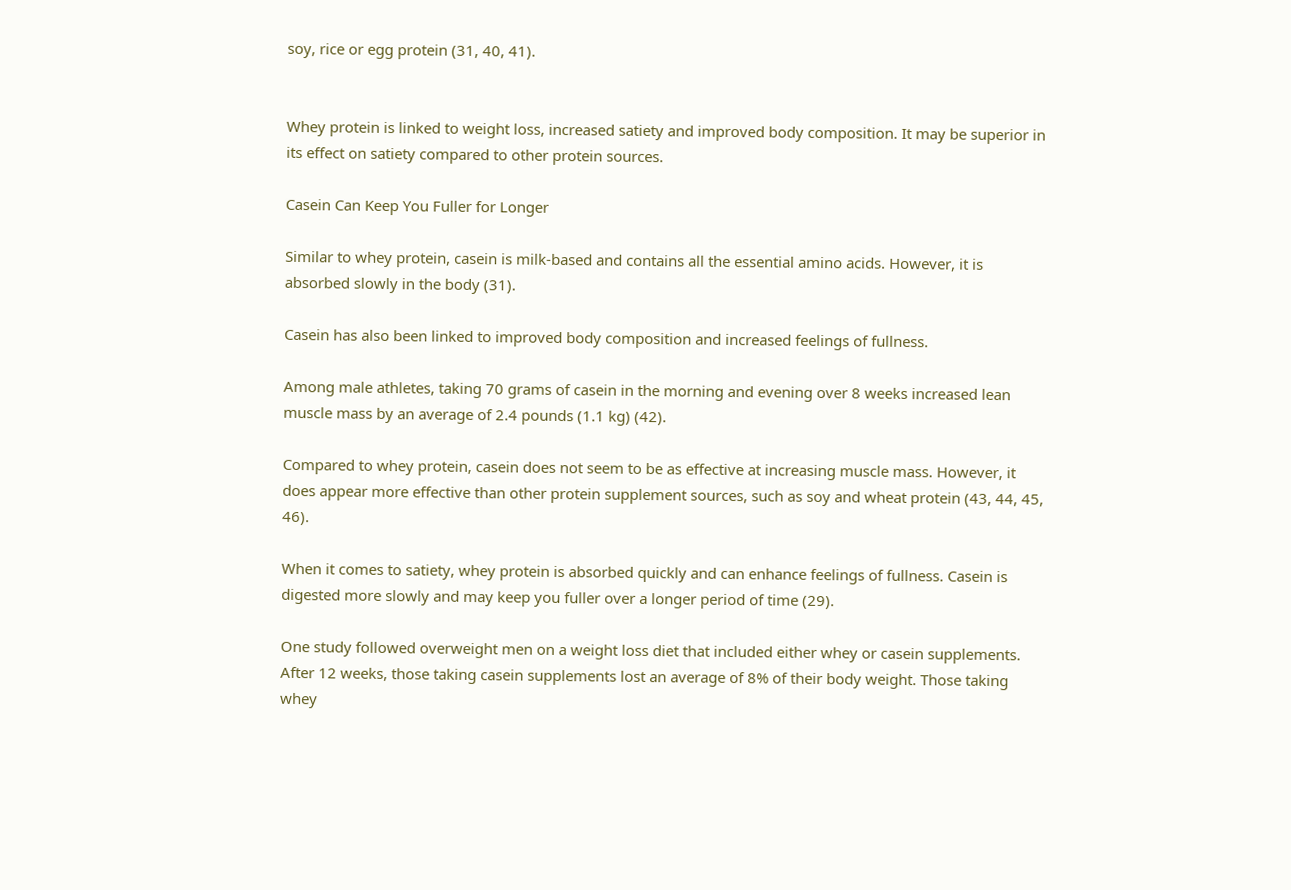soy, rice or egg protein (31, 40, 41).


Whey protein is linked to weight loss, increased satiety and improved body composition. It may be superior in its effect on satiety compared to other protein sources.

Casein Can Keep You Fuller for Longer

Similar to whey protein, casein is milk-based and contains all the essential amino acids. However, it is absorbed slowly in the body (31).

Casein has also been linked to improved body composition and increased feelings of fullness.

Among male athletes, taking 70 grams of casein in the morning and evening over 8 weeks increased lean muscle mass by an average of 2.4 pounds (1.1 kg) (42).

Compared to whey protein, casein does not seem to be as effective at increasing muscle mass. However, it does appear more effective than other protein supplement sources, such as soy and wheat protein (43, 44, 45, 46).

When it comes to satiety, whey protein is absorbed quickly and can enhance feelings of fullness. Casein is digested more slowly and may keep you fuller over a longer period of time (29).

One study followed overweight men on a weight loss diet that included either whey or casein supplements. After 12 weeks, those taking casein supplements lost an average of 8% of their body weight. Those taking whey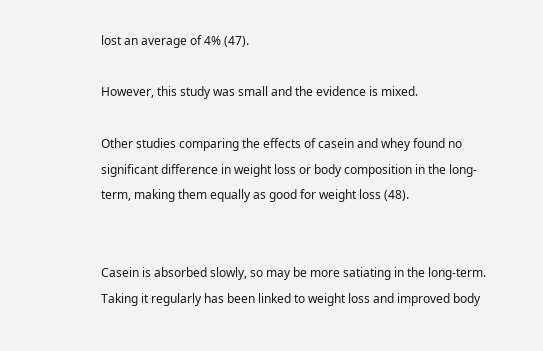lost an average of 4% (47).

However, this study was small and the evidence is mixed.

Other studies comparing the effects of casein and whey found no significant difference in weight loss or body composition in the long-term, making them equally as good for weight loss (48).


Casein is absorbed slowly, so may be more satiating in the long-term. Taking it regularly has been linked to weight loss and improved body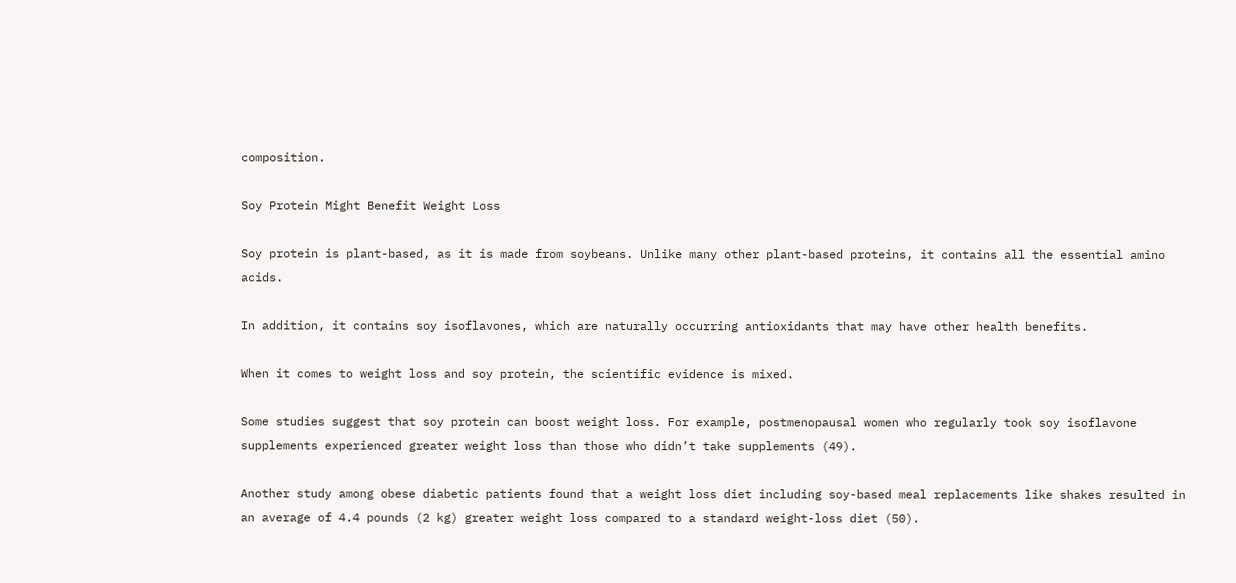composition.

Soy Protein Might Benefit Weight Loss

Soy protein is plant-based, as it is made from soybeans. Unlike many other plant-based proteins, it contains all the essential amino acids.

In addition, it contains soy isoflavones, which are naturally occurring antioxidants that may have other health benefits.

When it comes to weight loss and soy protein, the scientific evidence is mixed.

Some studies suggest that soy protein can boost weight loss. For example, postmenopausal women who regularly took soy isoflavone supplements experienced greater weight loss than those who didn’t take supplements (49).

Another study among obese diabetic patients found that a weight loss diet including soy-based meal replacements like shakes resulted in an average of 4.4 pounds (2 kg) greater weight loss compared to a standard weight-loss diet (50).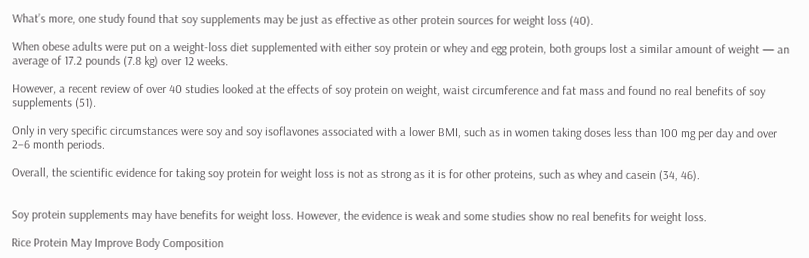What’s more, one study found that soy supplements may be just as effective as other protein sources for weight loss (40).

When obese adults were put on a weight-loss diet supplemented with either soy protein or whey and egg protein, both groups lost a similar amount of weight — an average of 17.2 pounds (7.8 kg) over 12 weeks.

However, a recent review of over 40 studies looked at the effects of soy protein on weight, waist circumference and fat mass and found no real benefits of soy supplements (51).

Only in very specific circumstances were soy and soy isoflavones associated with a lower BMI, such as in women taking doses less than 100 mg per day and over 2–6 month periods.

Overall, the scientific evidence for taking soy protein for weight loss is not as strong as it is for other proteins, such as whey and casein (34, 46).


Soy protein supplements may have benefits for weight loss. However, the evidence is weak and some studies show no real benefits for weight loss.

Rice Protein May Improve Body Composition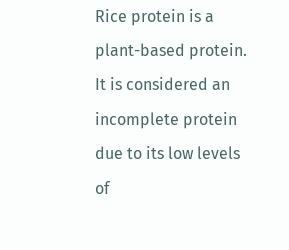Rice protein is a plant-based protein. It is considered an incomplete protein due to its low levels of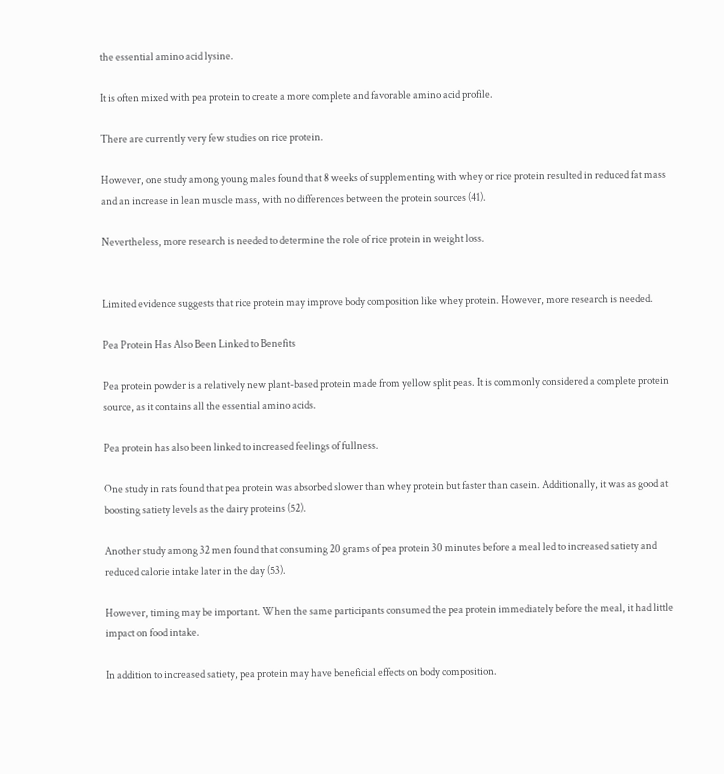the essential amino acid lysine.

It is often mixed with pea protein to create a more complete and favorable amino acid profile.

There are currently very few studies on rice protein.

However, one study among young males found that 8 weeks of supplementing with whey or rice protein resulted in reduced fat mass and an increase in lean muscle mass, with no differences between the protein sources (41).

Nevertheless, more research is needed to determine the role of rice protein in weight loss.


Limited evidence suggests that rice protein may improve body composition like whey protein. However, more research is needed.

Pea Protein Has Also Been Linked to Benefits

Pea protein powder is a relatively new plant-based protein made from yellow split peas. It is commonly considered a complete protein source, as it contains all the essential amino acids.

Pea protein has also been linked to increased feelings of fullness.

One study in rats found that pea protein was absorbed slower than whey protein but faster than casein. Additionally, it was as good at boosting satiety levels as the dairy proteins (52).

Another study among 32 men found that consuming 20 grams of pea protein 30 minutes before a meal led to increased satiety and reduced calorie intake later in the day (53).

However, timing may be important. When the same participants consumed the pea protein immediately before the meal, it had little impact on food intake.

In addition to increased satiety, pea protein may have beneficial effects on body composition.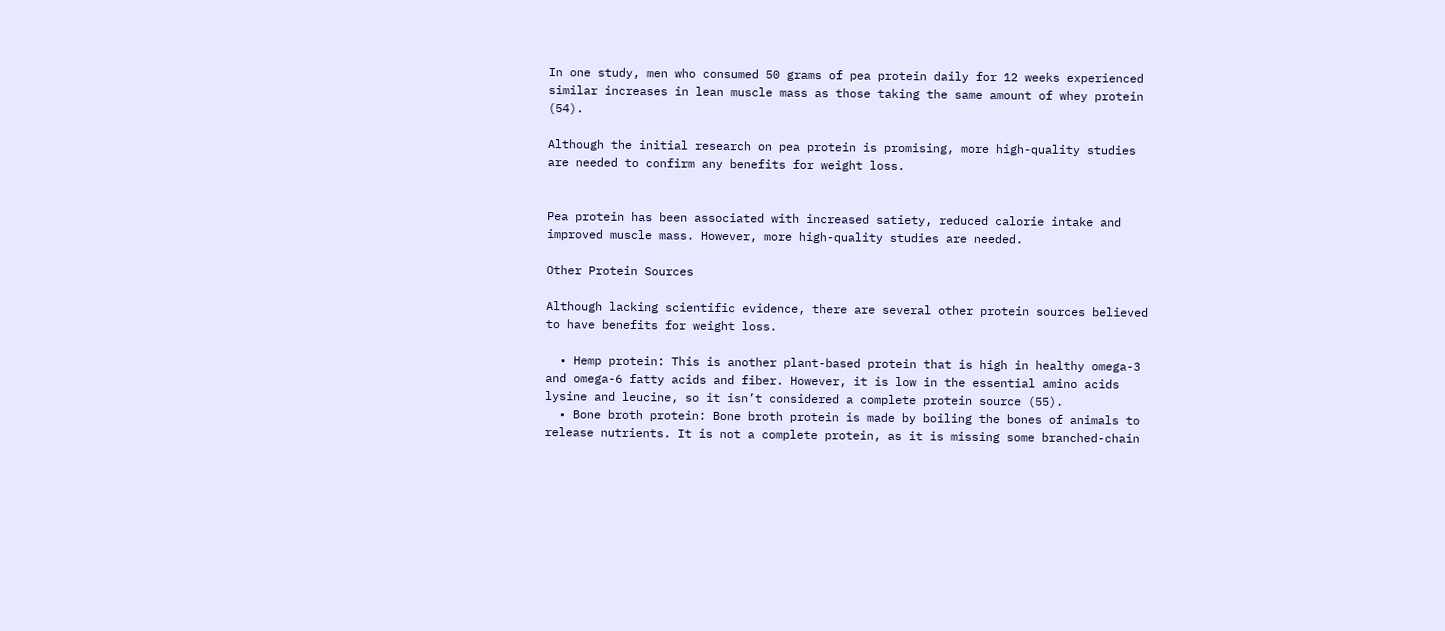In one study, men who consumed 50 grams of pea protein daily for 12 weeks experienced similar increases in lean muscle mass as those taking the same amount of whey protein (54).

Although the initial research on pea protein is promising, more high-quality studies are needed to confirm any benefits for weight loss.


Pea protein has been associated with increased satiety, reduced calorie intake and improved muscle mass. However, more high-quality studies are needed.

Other Protein Sources

Although lacking scientific evidence, there are several other protein sources believed to have benefits for weight loss.

  • Hemp protein: This is another plant-based protein that is high in healthy omega-3 and omega-6 fatty acids and fiber. However, it is low in the essential amino acids lysine and leucine, so it isn’t considered a complete protein source (55).
  • Bone broth protein: Bone broth protein is made by boiling the bones of animals to release nutrients. It is not a complete protein, as it is missing some branched-chain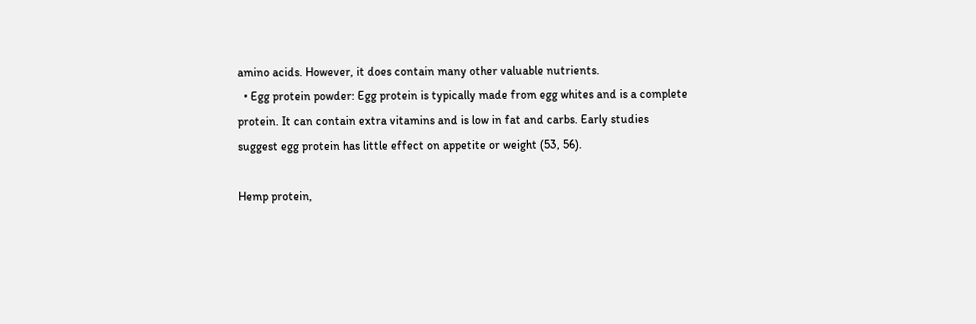amino acids. However, it does contain many other valuable nutrients.
  • Egg protein powder: Egg protein is typically made from egg whites and is a complete protein. It can contain extra vitamins and is low in fat and carbs. Early studies suggest egg protein has little effect on appetite or weight (53, 56).

Hemp protein,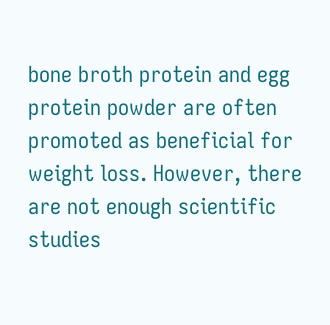bone broth protein and egg protein powder are often promoted as beneficial for weight loss. However, there are not enough scientific studies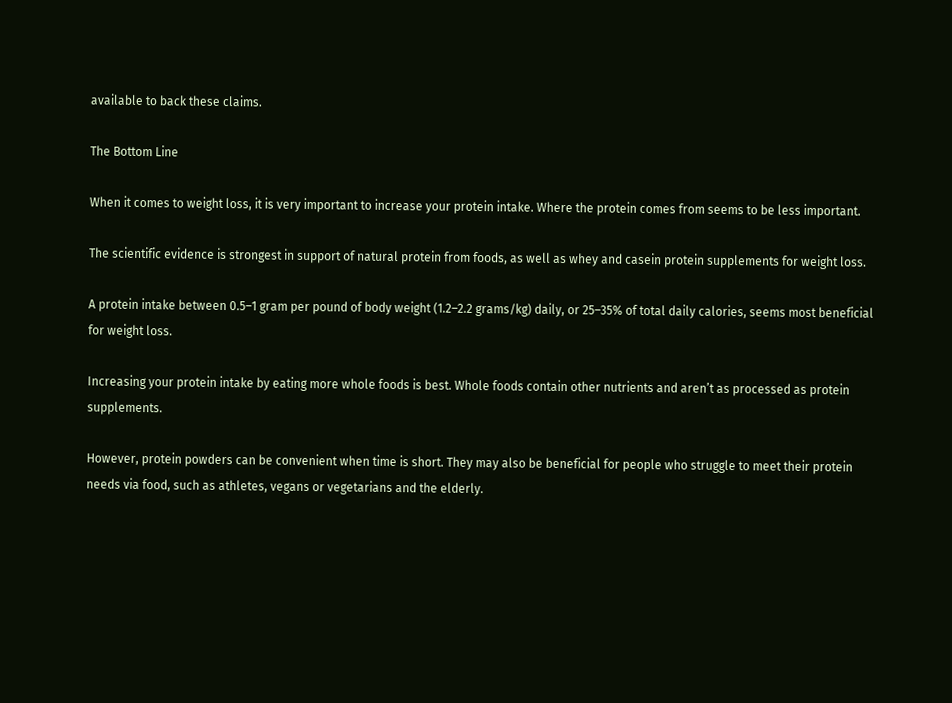available to back these claims.

The Bottom Line

When it comes to weight loss, it is very important to increase your protein intake. Where the protein comes from seems to be less important.

The scientific evidence is strongest in support of natural protein from foods, as well as whey and casein protein supplements for weight loss.

A protein intake between 0.5–1 gram per pound of body weight (1.2–2.2 grams/kg) daily, or 25–35% of total daily calories, seems most beneficial for weight loss.

Increasing your protein intake by eating more whole foods is best. Whole foods contain other nutrients and aren’t as processed as protein supplements.

However, protein powders can be convenient when time is short. They may also be beneficial for people who struggle to meet their protein needs via food, such as athletes, vegans or vegetarians and the elderly.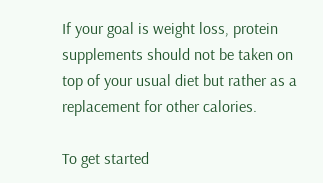If your goal is weight loss, protein supplements should not be taken on top of your usual diet but rather as a replacement for other calories.

To get started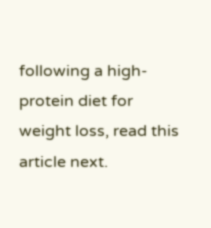following a high-protein diet for weight loss, read this article next.